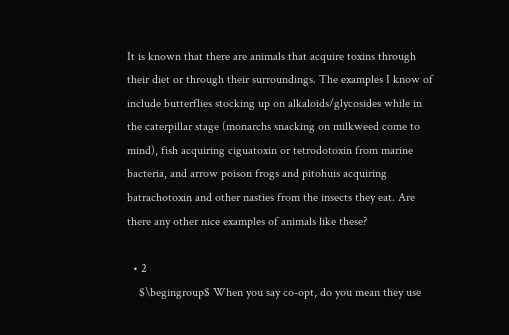It is known that there are animals that acquire toxins through their diet or through their surroundings. The examples I know of include butterflies stocking up on alkaloids/glycosides while in the caterpillar stage (monarchs snacking on milkweed come to mind), fish acquiring ciguatoxin or tetrodotoxin from marine bacteria, and arrow poison frogs and pitohuis acquiring batrachotoxin and other nasties from the insects they eat. Are there any other nice examples of animals like these?

  • 2
    $\begingroup$ When you say co-opt, do you mean they use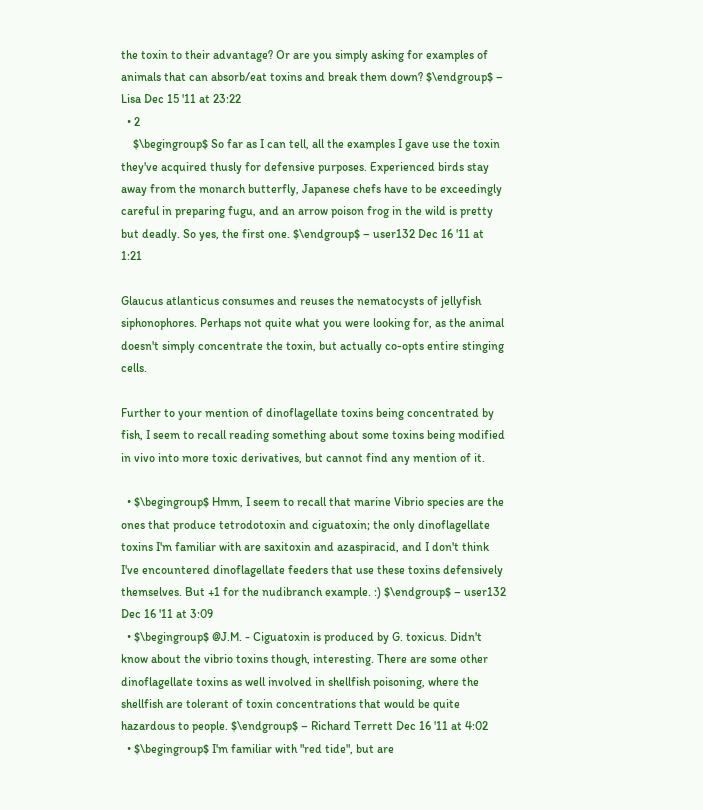the toxin to their advantage? Or are you simply asking for examples of animals that can absorb/eat toxins and break them down? $\endgroup$ – Lisa Dec 15 '11 at 23:22
  • 2
    $\begingroup$ So far as I can tell, all the examples I gave use the toxin they've acquired thusly for defensive purposes. Experienced birds stay away from the monarch butterfly, Japanese chefs have to be exceedingly careful in preparing fugu, and an arrow poison frog in the wild is pretty but deadly. So yes, the first one. $\endgroup$ – user132 Dec 16 '11 at 1:21

Glaucus atlanticus consumes and reuses the nematocysts of jellyfish siphonophores. Perhaps not quite what you were looking for, as the animal doesn't simply concentrate the toxin, but actually co-opts entire stinging cells.

Further to your mention of dinoflagellate toxins being concentrated by fish, I seem to recall reading something about some toxins being modified in vivo into more toxic derivatives, but cannot find any mention of it.

  • $\begingroup$ Hmm, I seem to recall that marine Vibrio species are the ones that produce tetrodotoxin and ciguatoxin; the only dinoflagellate toxins I'm familiar with are saxitoxin and azaspiracid, and I don't think I've encountered dinoflagellate feeders that use these toxins defensively themselves. But +1 for the nudibranch example. :) $\endgroup$ – user132 Dec 16 '11 at 3:09
  • $\begingroup$ @J.M. - Ciguatoxin is produced by G. toxicus. Didn't know about the vibrio toxins though, interesting. There are some other dinoflagellate toxins as well involved in shellfish poisoning, where the shellfish are tolerant of toxin concentrations that would be quite hazardous to people. $\endgroup$ – Richard Terrett Dec 16 '11 at 4:02
  • $\begingroup$ I'm familiar with "red tide", but are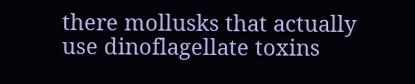there mollusks that actually use dinoflagellate toxins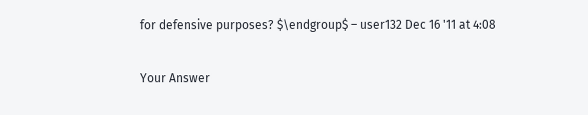for defensive purposes? $\endgroup$ – user132 Dec 16 '11 at 4:08

Your Answer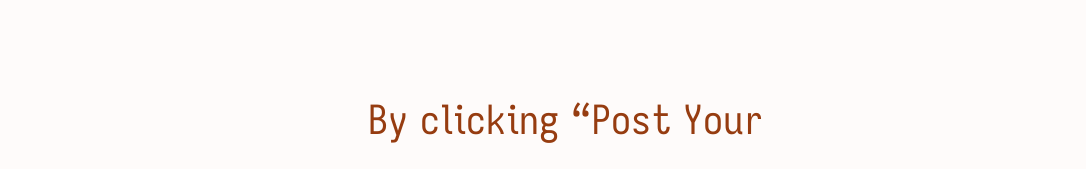By clicking “Post Your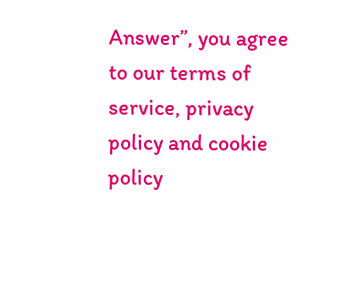Answer”, you agree to our terms of service, privacy policy and cookie policy